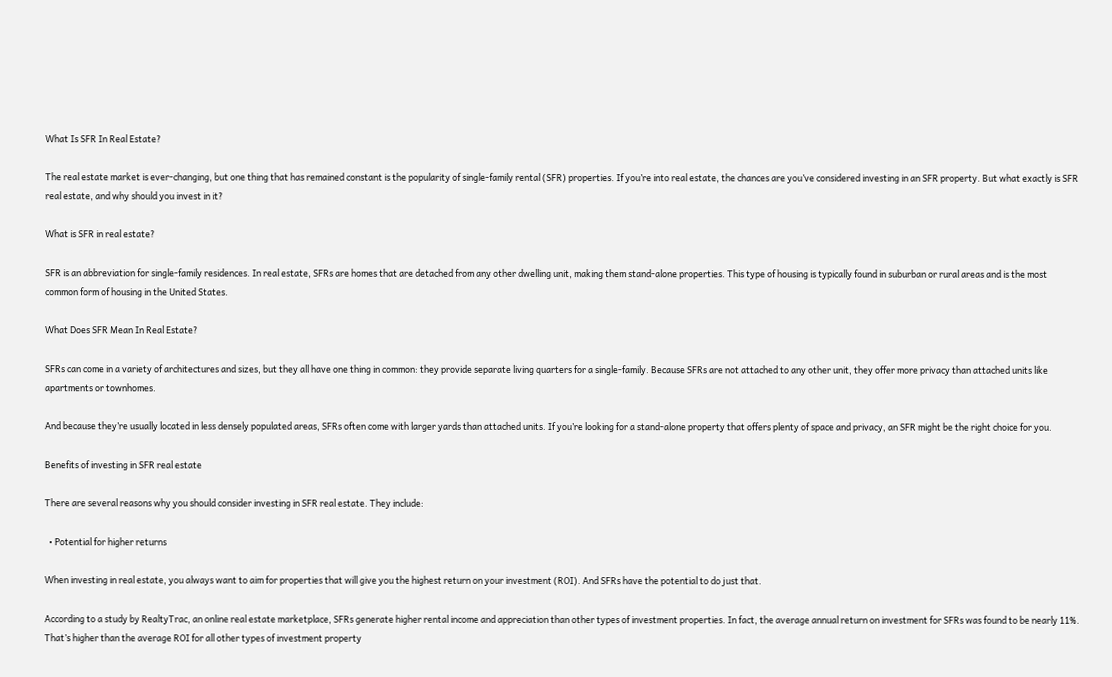What Is SFR In Real Estate?

The real estate market is ever-changing, but one thing that has remained constant is the popularity of single-family rental (SFR) properties. If you’re into real estate, the chances are you’ve considered investing in an SFR property. But what exactly is SFR real estate, and why should you invest in it?

What is SFR in real estate?

SFR is an abbreviation for single-family residences. In real estate, SFRs are homes that are detached from any other dwelling unit, making them stand-alone properties. This type of housing is typically found in suburban or rural areas and is the most common form of housing in the United States.

What Does SFR Mean In Real Estate?

SFRs can come in a variety of architectures and sizes, but they all have one thing in common: they provide separate living quarters for a single-family. Because SFRs are not attached to any other unit, they offer more privacy than attached units like apartments or townhomes.

And because they’re usually located in less densely populated areas, SFRs often come with larger yards than attached units. If you’re looking for a stand-alone property that offers plenty of space and privacy, an SFR might be the right choice for you.

Benefits of investing in SFR real estate

There are several reasons why you should consider investing in SFR real estate. They include:

  • Potential for higher returns

When investing in real estate, you always want to aim for properties that will give you the highest return on your investment (ROI). And SFRs have the potential to do just that.

According to a study by RealtyTrac, an online real estate marketplace, SFRs generate higher rental income and appreciation than other types of investment properties. In fact, the average annual return on investment for SFRs was found to be nearly 11%. That’s higher than the average ROI for all other types of investment property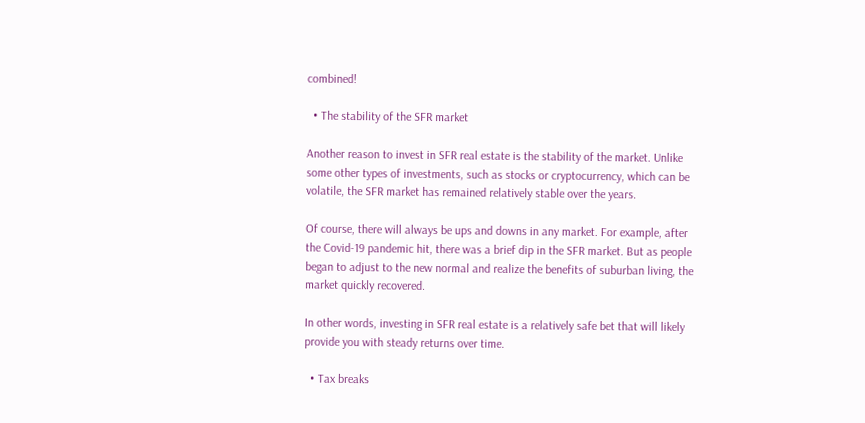combined!

  • The stability of the SFR market

Another reason to invest in SFR real estate is the stability of the market. Unlike some other types of investments, such as stocks or cryptocurrency, which can be volatile, the SFR market has remained relatively stable over the years.

Of course, there will always be ups and downs in any market. For example, after the Covid-19 pandemic hit, there was a brief dip in the SFR market. But as people began to adjust to the new normal and realize the benefits of suburban living, the market quickly recovered.

In other words, investing in SFR real estate is a relatively safe bet that will likely provide you with steady returns over time.

  • Tax breaks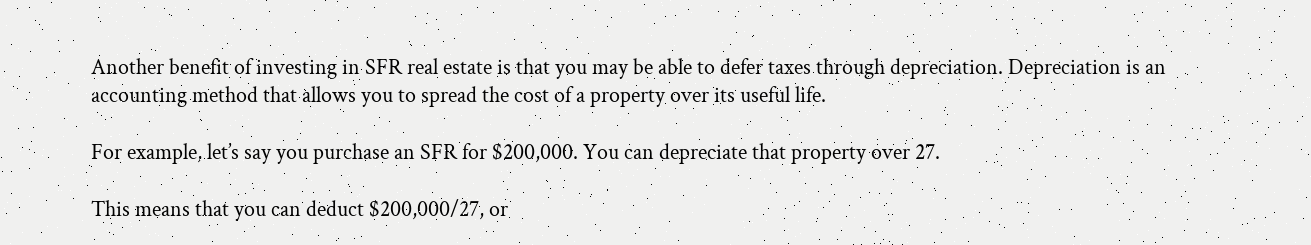Another benefit of investing in SFR real estate is that you may be able to defer taxes through depreciation. Depreciation is an accounting method that allows you to spread the cost of a property over its useful life.

For example, let’s say you purchase an SFR for $200,000. You can depreciate that property over 27.

This means that you can deduct $200,000/27, or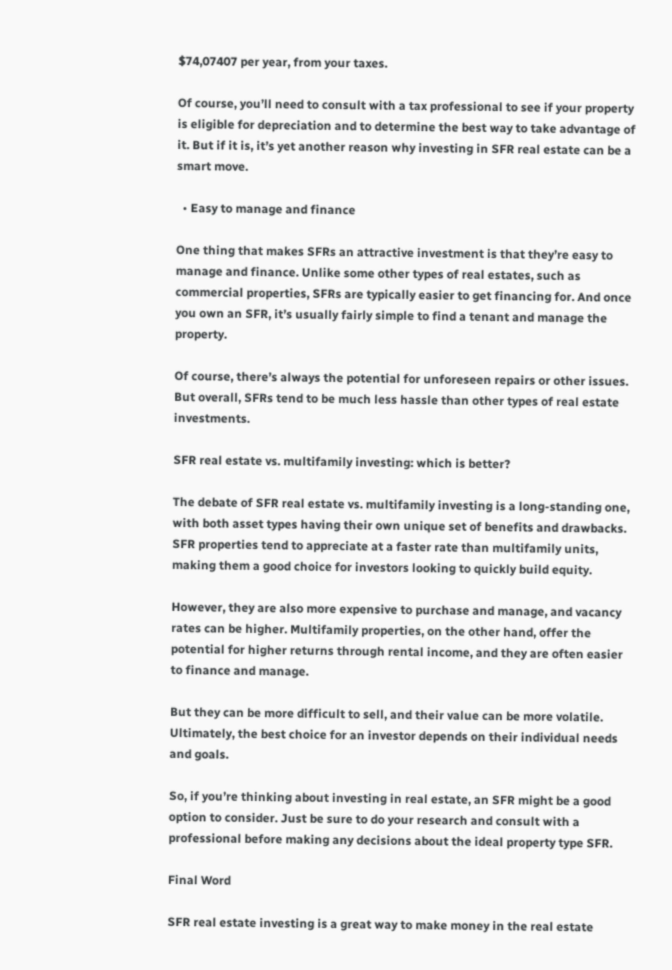$74,07407 per year, from your taxes.

Of course, you’ll need to consult with a tax professional to see if your property is eligible for depreciation and to determine the best way to take advantage of it. But if it is, it’s yet another reason why investing in SFR real estate can be a smart move.

  • Easy to manage and finance

One thing that makes SFRs an attractive investment is that they’re easy to manage and finance. Unlike some other types of real estates, such as commercial properties, SFRs are typically easier to get financing for. And once you own an SFR, it’s usually fairly simple to find a tenant and manage the property.

Of course, there’s always the potential for unforeseen repairs or other issues. But overall, SFRs tend to be much less hassle than other types of real estate investments.

SFR real estate vs. multifamily investing: which is better?

The debate of SFR real estate vs. multifamily investing is a long-standing one, with both asset types having their own unique set of benefits and drawbacks. SFR properties tend to appreciate at a faster rate than multifamily units, making them a good choice for investors looking to quickly build equity.

However, they are also more expensive to purchase and manage, and vacancy rates can be higher. Multifamily properties, on the other hand, offer the potential for higher returns through rental income, and they are often easier to finance and manage.

But they can be more difficult to sell, and their value can be more volatile. Ultimately, the best choice for an investor depends on their individual needs and goals.

So, if you’re thinking about investing in real estate, an SFR might be a good option to consider. Just be sure to do your research and consult with a professional before making any decisions about the ideal property type SFR.

Final Word

SFR real estate investing is a great way to make money in the real estate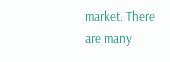market. There are many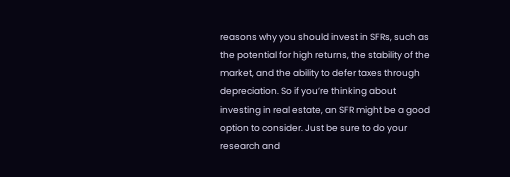reasons why you should invest in SFRs, such as the potential for high returns, the stability of the market, and the ability to defer taxes through depreciation. So if you’re thinking about investing in real estate, an SFR might be a good option to consider. Just be sure to do your research and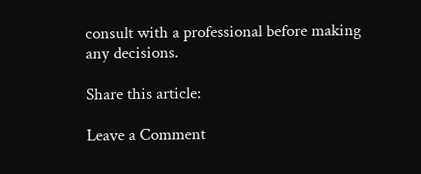consult with a professional before making any decisions.

Share this article:

Leave a Comment